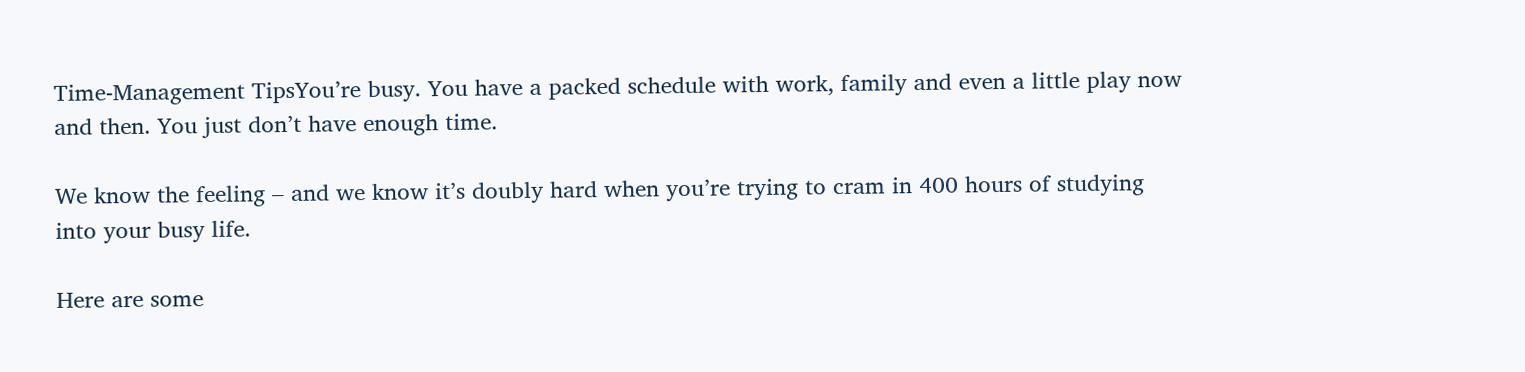Time-Management TipsYou’re busy. You have a packed schedule with work, family and even a little play now and then. You just don’t have enough time.

We know the feeling – and we know it’s doubly hard when you’re trying to cram in 400 hours of studying into your busy life.

Here are some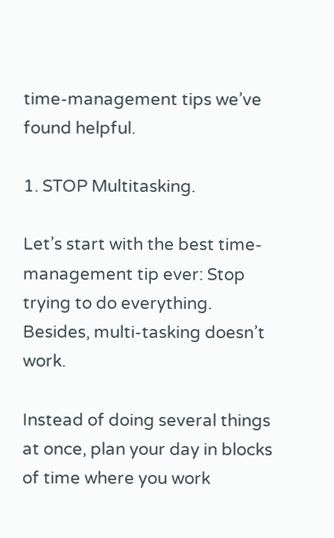time-management tips we’ve found helpful.

1. STOP Multitasking.

Let’s start with the best time-management tip ever: Stop trying to do everything. Besides, multi-tasking doesn’t work.

Instead of doing several things at once, plan your day in blocks of time where you work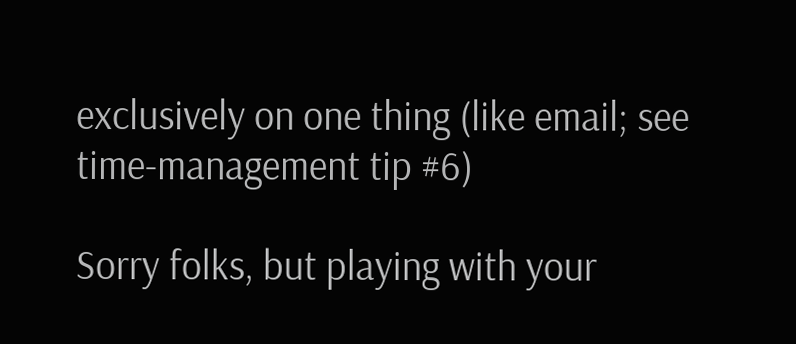exclusively on one thing (like email; see time-management tip #6)

Sorry folks, but playing with your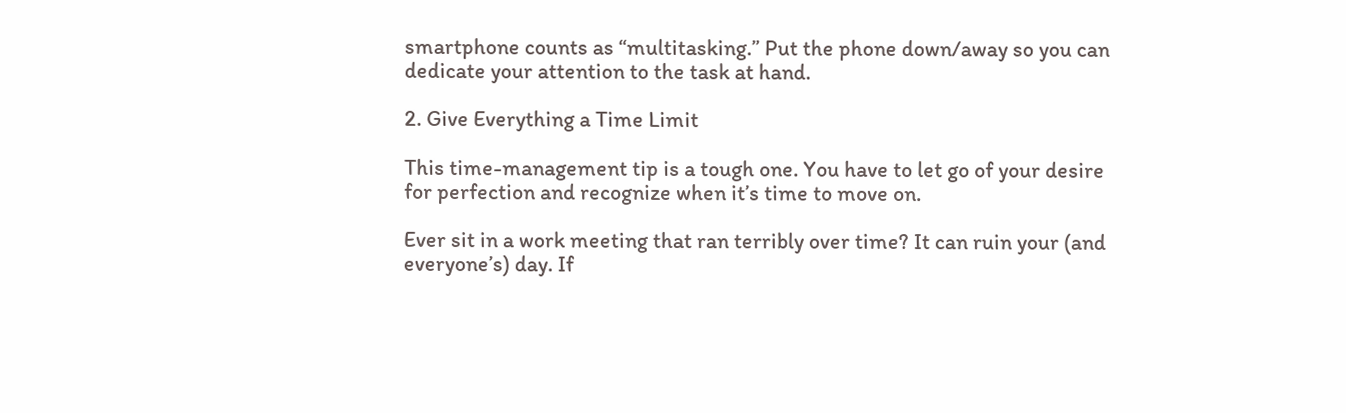smartphone counts as “multitasking.” Put the phone down/away so you can dedicate your attention to the task at hand.

2. Give Everything a Time Limit

This time-management tip is a tough one. You have to let go of your desire for perfection and recognize when it’s time to move on.

Ever sit in a work meeting that ran terribly over time? It can ruin your (and everyone’s) day. If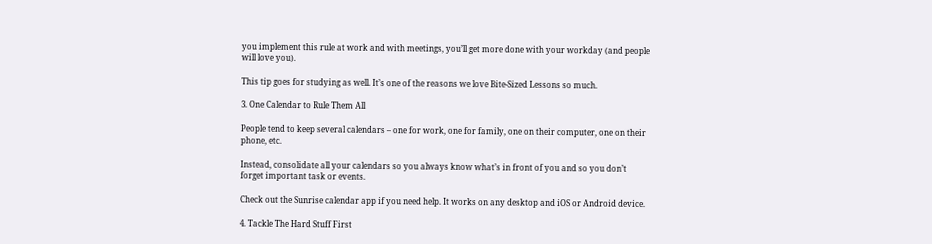you implement this rule at work and with meetings, you’ll get more done with your workday (and people will love you).

This tip goes for studying as well. It’s one of the reasons we love Bite-Sized Lessons so much.

3. One Calendar to Rule Them All

People tend to keep several calendars – one for work, one for family, one on their computer, one on their phone, etc.

Instead, consolidate all your calendars so you always know what’s in front of you and so you don’t forget important task or events.

Check out the Sunrise calendar app if you need help. It works on any desktop and iOS or Android device.

4. Tackle The Hard Stuff First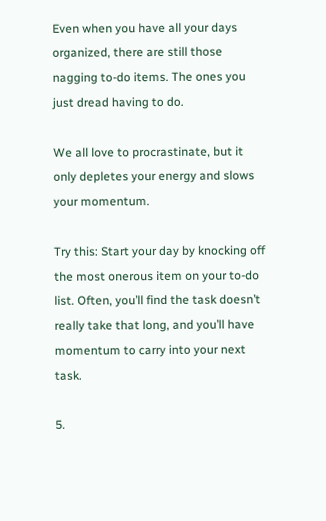Even when you have all your days organized, there are still those nagging to-do items. The ones you just dread having to do.

We all love to procrastinate, but it only depletes your energy and slows your momentum.

Try this: Start your day by knocking off the most onerous item on your to-do list. Often, you’ll find the task doesn’t really take that long, and you’ll have momentum to carry into your next task.

5.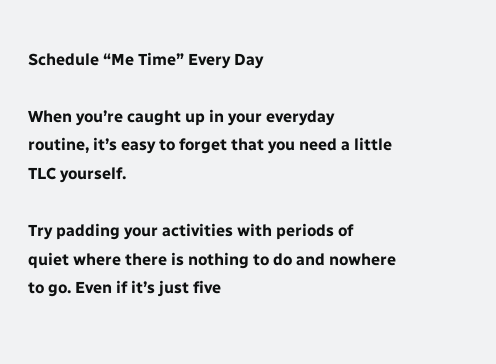Schedule “Me Time” Every Day

When you’re caught up in your everyday routine, it’s easy to forget that you need a little TLC yourself.

Try padding your activities with periods of quiet where there is nothing to do and nowhere to go. Even if it’s just five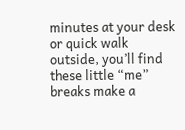minutes at your desk or quick walk outside, you’ll find these little “me” breaks make a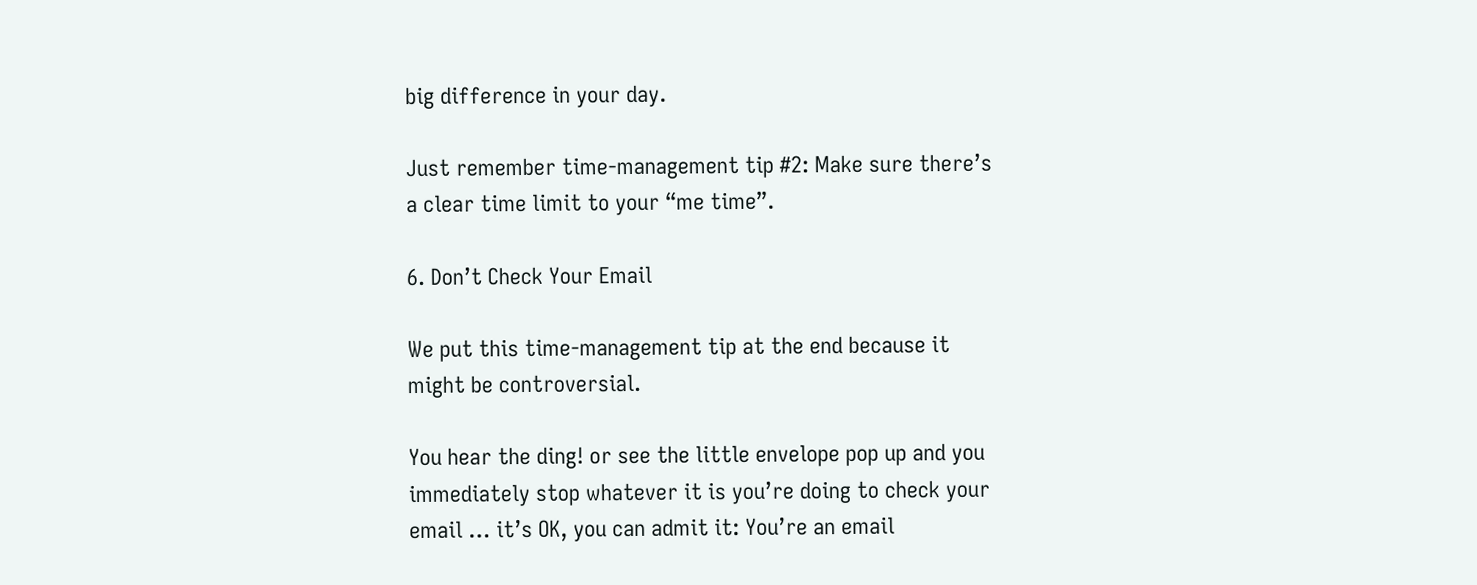big difference in your day.

Just remember time-management tip #2: Make sure there’s a clear time limit to your “me time”.

6. Don’t Check Your Email

We put this time-management tip at the end because it might be controversial.

You hear the ding! or see the little envelope pop up and you immediately stop whatever it is you’re doing to check your email … it’s OK, you can admit it: You’re an email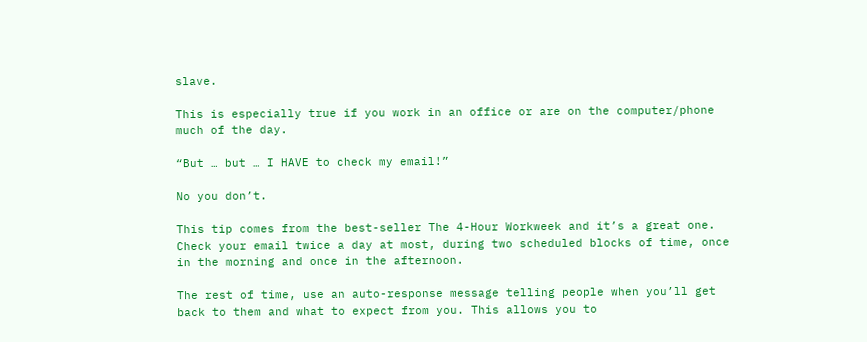slave.

This is especially true if you work in an office or are on the computer/phone much of the day.

“But … but … I HAVE to check my email!”

No you don’t.

This tip comes from the best-seller The 4-Hour Workweek and it’s a great one. Check your email twice a day at most, during two scheduled blocks of time, once in the morning and once in the afternoon.

The rest of time, use an auto-response message telling people when you’ll get back to them and what to expect from you. This allows you to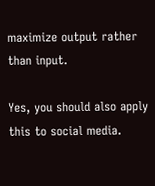maximize output rather than input.

Yes, you should also apply this to social media.